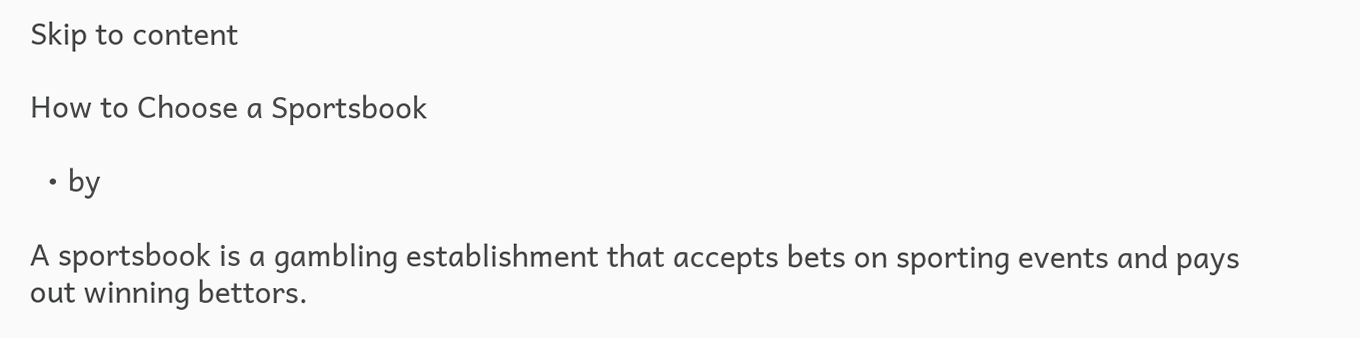Skip to content

How to Choose a Sportsbook

  • by

A sportsbook is a gambling establishment that accepts bets on sporting events and pays out winning bettors.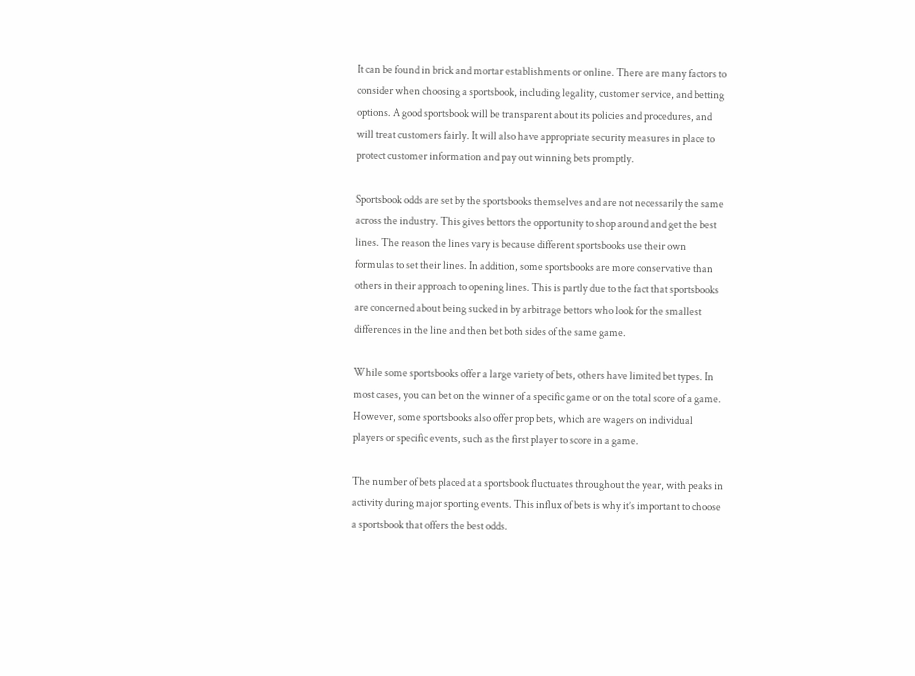It can be found in brick and mortar establishments or online. There are many factors to consider when choosing a sportsbook, including legality, customer service, and betting options. A good sportsbook will be transparent about its policies and procedures, and will treat customers fairly. It will also have appropriate security measures in place to protect customer information and pay out winning bets promptly.

Sportsbook odds are set by the sportsbooks themselves and are not necessarily the same across the industry. This gives bettors the opportunity to shop around and get the best lines. The reason the lines vary is because different sportsbooks use their own formulas to set their lines. In addition, some sportsbooks are more conservative than others in their approach to opening lines. This is partly due to the fact that sportsbooks are concerned about being sucked in by arbitrage bettors who look for the smallest differences in the line and then bet both sides of the same game.

While some sportsbooks offer a large variety of bets, others have limited bet types. In most cases, you can bet on the winner of a specific game or on the total score of a game. However, some sportsbooks also offer prop bets, which are wagers on individual players or specific events, such as the first player to score in a game.

The number of bets placed at a sportsbook fluctuates throughout the year, with peaks in activity during major sporting events. This influx of bets is why it’s important to choose a sportsbook that offers the best odds.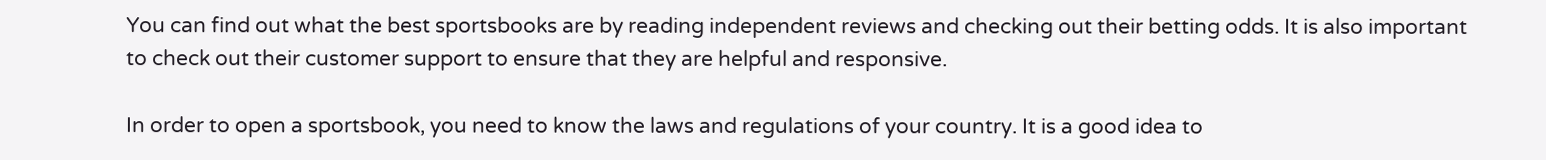You can find out what the best sportsbooks are by reading independent reviews and checking out their betting odds. It is also important to check out their customer support to ensure that they are helpful and responsive.

In order to open a sportsbook, you need to know the laws and regulations of your country. It is a good idea to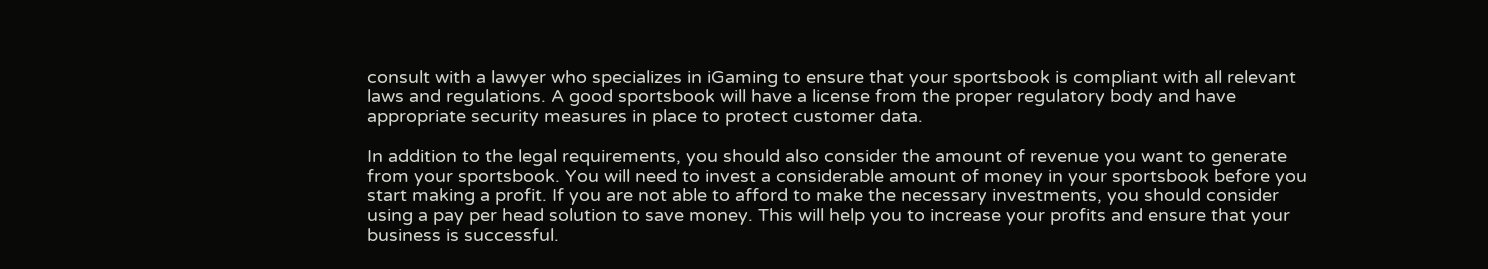consult with a lawyer who specializes in iGaming to ensure that your sportsbook is compliant with all relevant laws and regulations. A good sportsbook will have a license from the proper regulatory body and have appropriate security measures in place to protect customer data.

In addition to the legal requirements, you should also consider the amount of revenue you want to generate from your sportsbook. You will need to invest a considerable amount of money in your sportsbook before you start making a profit. If you are not able to afford to make the necessary investments, you should consider using a pay per head solution to save money. This will help you to increase your profits and ensure that your business is successful.